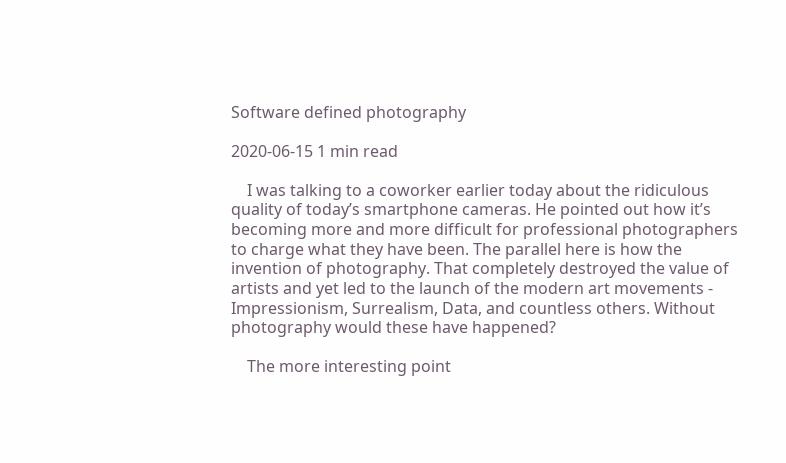Software defined photography

2020-06-15 1 min read

    I was talking to a coworker earlier today about the ridiculous quality of today’s smartphone cameras. He pointed out how it’s becoming more and more difficult for professional photographers to charge what they have been. The parallel here is how the invention of photography. That completely destroyed the value of artists and yet led to the launch of the modern art movements - Impressionism, Surrealism, Data, and countless others. Without photography would these have happened?

    The more interesting point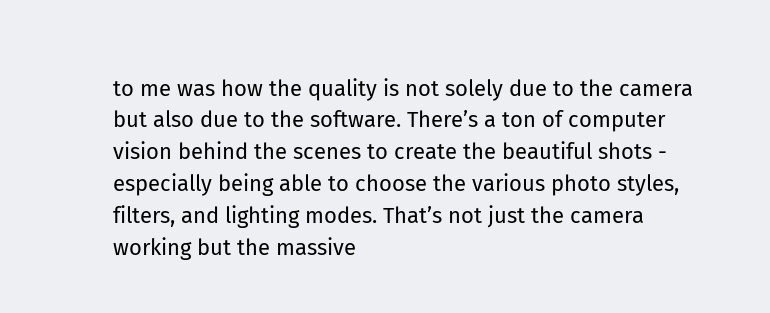to me was how the quality is not solely due to the camera but also due to the software. There’s a ton of computer vision behind the scenes to create the beautiful shots - especially being able to choose the various photo styles, filters, and lighting modes. That’s not just the camera working but the massive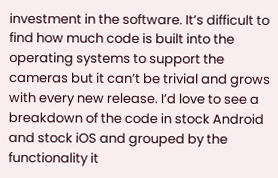investment in the software. It’s difficult to find how much code is built into the operating systems to support the cameras but it can’t be trivial and grows with every new release. I’d love to see a breakdown of the code in stock Android and stock iOS and grouped by the functionality it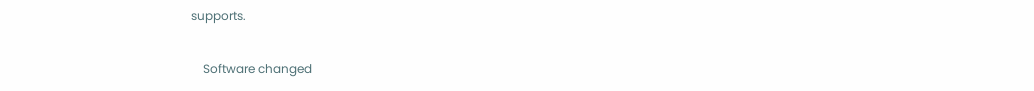supports.

    Software changed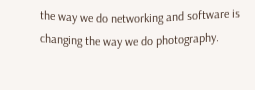the way we do networking and software is changing the way we do photography.